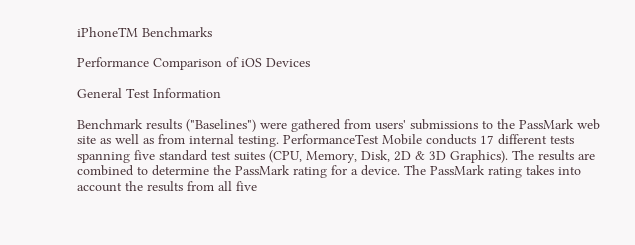iPhoneTM Benchmarks

Performance Comparison of iOS Devices

General Test Information

Benchmark results ("Baselines") were gathered from users' submissions to the PassMark web site as well as from internal testing. PerformanceTest Mobile conducts 17 different tests spanning five standard test suites (CPU, Memory, Disk, 2D & 3D Graphics). The results are combined to determine the PassMark rating for a device. The PassMark rating takes into account the results from all five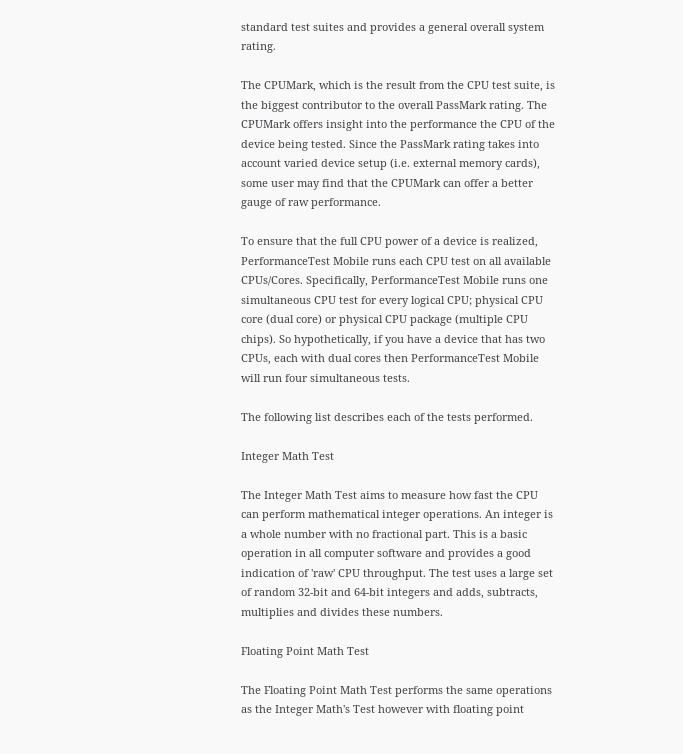standard test suites and provides a general overall system rating.

The CPUMark, which is the result from the CPU test suite, is the biggest contributor to the overall PassMark rating. The CPUMark offers insight into the performance the CPU of the device being tested. Since the PassMark rating takes into account varied device setup (i.e. external memory cards), some user may find that the CPUMark can offer a better gauge of raw performance.

To ensure that the full CPU power of a device is realized, PerformanceTest Mobile runs each CPU test on all available CPUs/Cores. Specifically, PerformanceTest Mobile runs one simultaneous CPU test for every logical CPU; physical CPU core (dual core) or physical CPU package (multiple CPU chips). So hypothetically, if you have a device that has two CPUs, each with dual cores then PerformanceTest Mobile will run four simultaneous tests.

The following list describes each of the tests performed.

Integer Math Test

The Integer Math Test aims to measure how fast the CPU can perform mathematical integer operations. An integer is a whole number with no fractional part. This is a basic operation in all computer software and provides a good indication of 'raw' CPU throughput. The test uses a large set of random 32-bit and 64-bit integers and adds, subtracts, multiplies and divides these numbers.

Floating Point Math Test

The Floating Point Math Test performs the same operations as the Integer Math's Test however with floating point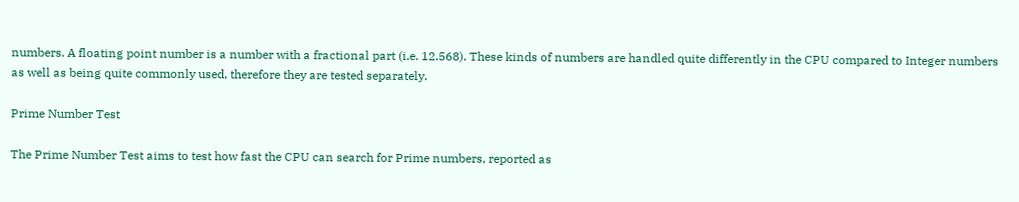numbers. A floating point number is a number with a fractional part (i.e. 12.568). These kinds of numbers are handled quite differently in the CPU compared to Integer numbers as well as being quite commonly used, therefore they are tested separately.

Prime Number Test

The Prime Number Test aims to test how fast the CPU can search for Prime numbers, reported as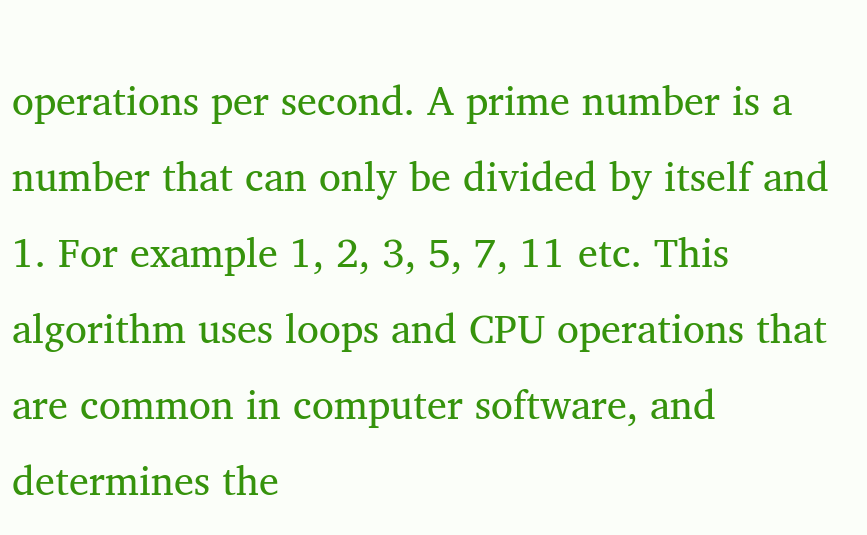operations per second. A prime number is a number that can only be divided by itself and 1. For example 1, 2, 3, 5, 7, 11 etc. This algorithm uses loops and CPU operations that are common in computer software, and determines the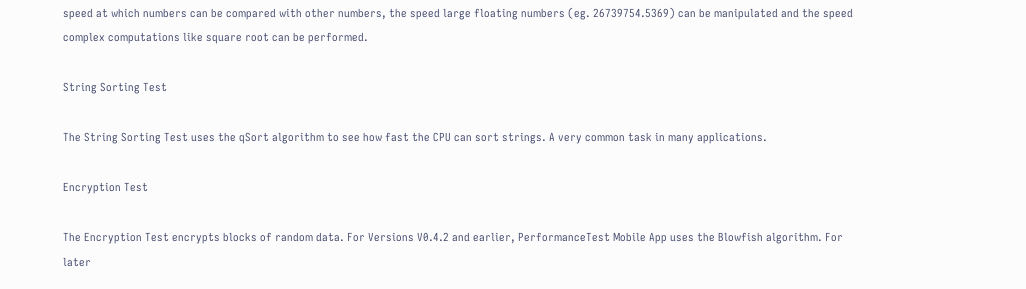speed at which numbers can be compared with other numbers, the speed large floating numbers (eg. 26739754.5369) can be manipulated and the speed complex computations like square root can be performed.

String Sorting Test

The String Sorting Test uses the qSort algorithm to see how fast the CPU can sort strings. A very common task in many applications.

Encryption Test

The Encryption Test encrypts blocks of random data. For Versions V0.4.2 and earlier, PerformanceTest Mobile App uses the Blowfish algorithm. For later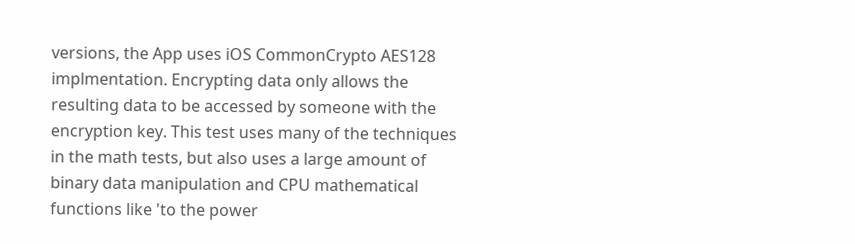versions, the App uses iOS CommonCrypto AES128 implmentation. Encrypting data only allows the resulting data to be accessed by someone with the encryption key. This test uses many of the techniques in the math tests, but also uses a large amount of binary data manipulation and CPU mathematical functions like 'to the power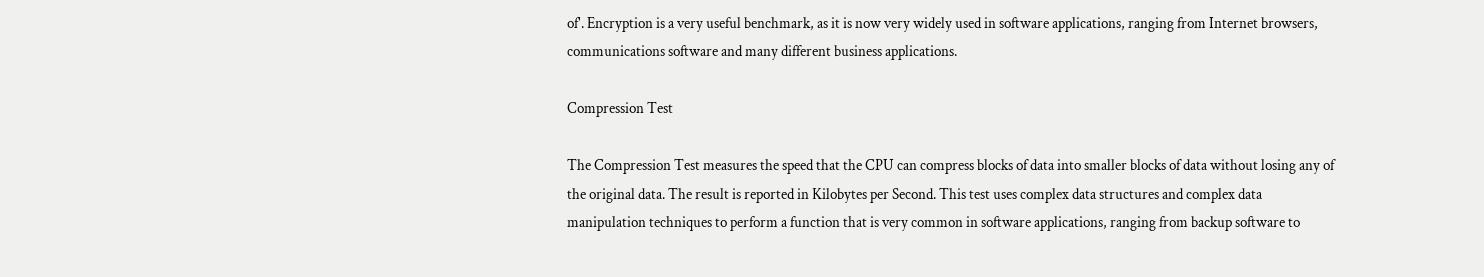of'. Encryption is a very useful benchmark, as it is now very widely used in software applications, ranging from Internet browsers, communications software and many different business applications.

Compression Test

The Compression Test measures the speed that the CPU can compress blocks of data into smaller blocks of data without losing any of the original data. The result is reported in Kilobytes per Second. This test uses complex data structures and complex data manipulation techniques to perform a function that is very common in software applications, ranging from backup software to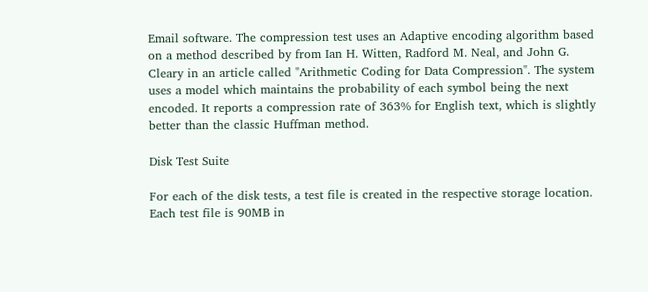Email software. The compression test uses an Adaptive encoding algorithm based on a method described by from Ian H. Witten, Radford M. Neal, and John G. Cleary in an article called "Arithmetic Coding for Data Compression". The system uses a model which maintains the probability of each symbol being the next encoded. It reports a compression rate of 363% for English text, which is slightly better than the classic Huffman method.

Disk Test Suite

For each of the disk tests, a test file is created in the respective storage location. Each test file is 90MB in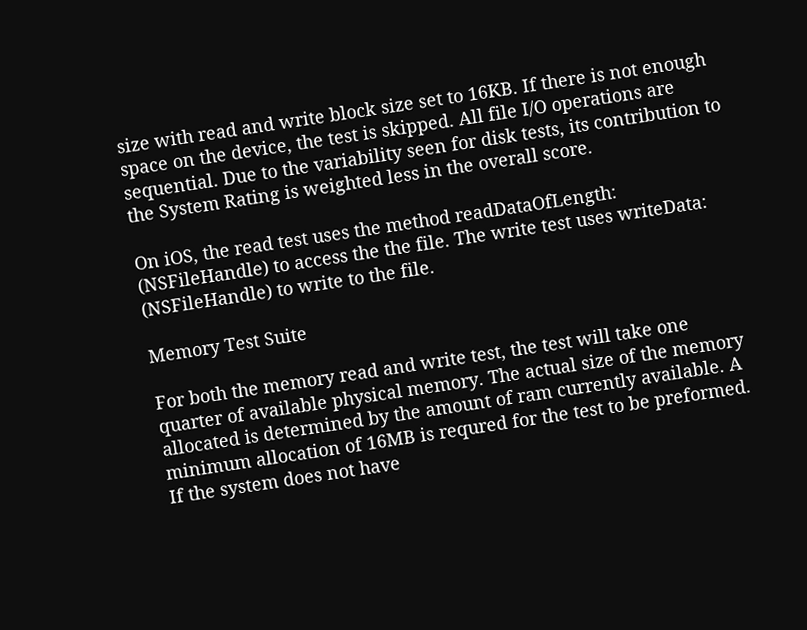size with read and write block size set to 16KB. If there is not enough space on the device, the test is skipped. All file I/O operations are sequential. Due to the variability seen for disk tests, its contribution to the System Rating is weighted less in the overall score.

On iOS, the read test uses the method readDataOfLength: (NSFileHandle) to access the the file. The write test uses writeData: (NSFileHandle) to write to the file.

Memory Test Suite

For both the memory read and write test, the test will take one quarter of available physical memory. The actual size of the memory allocated is determined by the amount of ram currently available. A minimum allocation of 16MB is requred for the test to be preformed. If the system does not have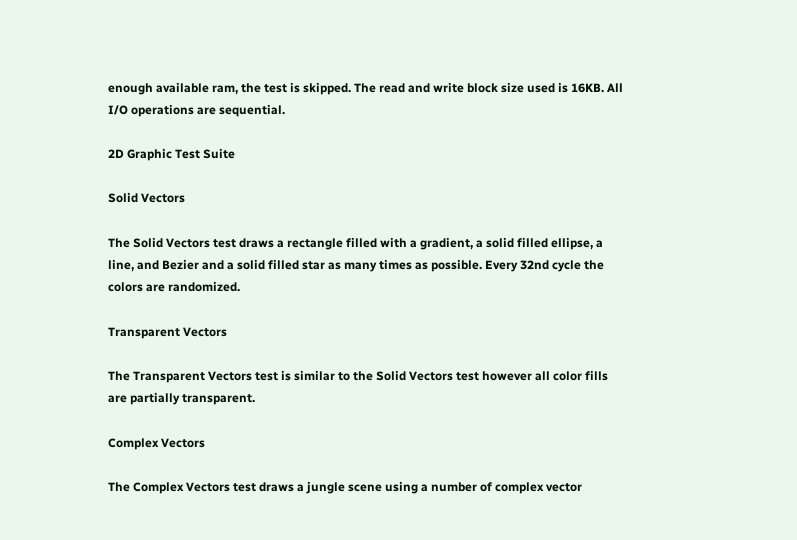enough available ram, the test is skipped. The read and write block size used is 16KB. All I/O operations are sequential.

2D Graphic Test Suite

Solid Vectors

The Solid Vectors test draws a rectangle filled with a gradient, a solid filled ellipse, a line, and Bezier and a solid filled star as many times as possible. Every 32nd cycle the colors are randomized.

Transparent Vectors

The Transparent Vectors test is similar to the Solid Vectors test however all color fills are partially transparent.

Complex Vectors

The Complex Vectors test draws a jungle scene using a number of complex vector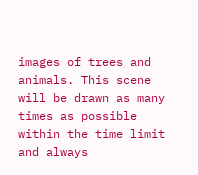images of trees and animals. This scene will be drawn as many times as possible within the time limit and always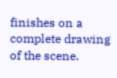finishes on a complete drawing of the scene.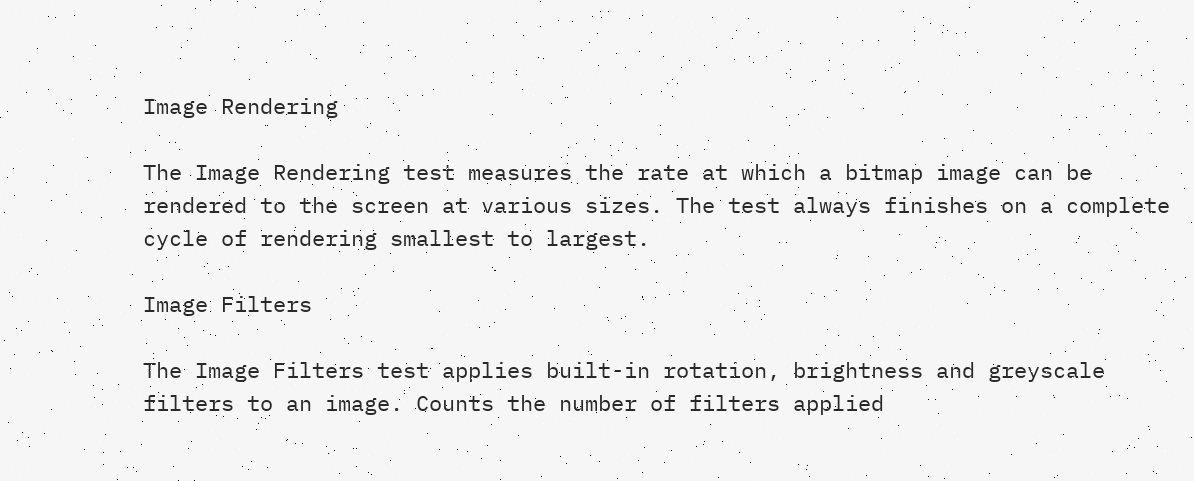Image Rendering

The Image Rendering test measures the rate at which a bitmap image can be rendered to the screen at various sizes. The test always finishes on a complete cycle of rendering smallest to largest.

Image Filters

The Image Filters test applies built-in rotation, brightness and greyscale filters to an image. Counts the number of filters applied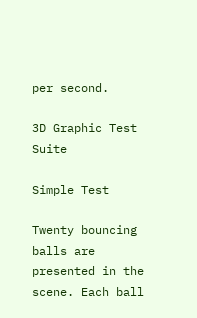per second.

3D Graphic Test Suite

Simple Test

Twenty bouncing balls are presented in the scene. Each ball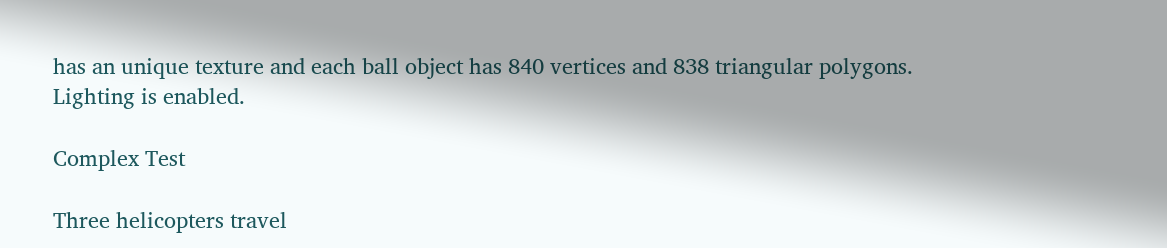has an unique texture and each ball object has 840 vertices and 838 triangular polygons. Lighting is enabled.

Complex Test

Three helicopters travel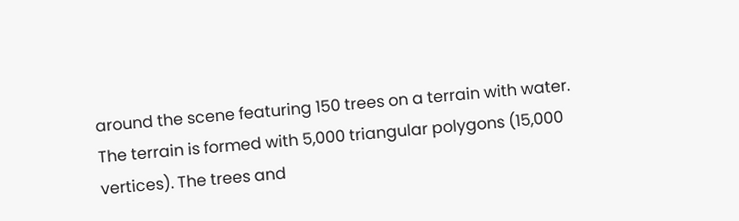around the scene featuring 150 trees on a terrain with water. The terrain is formed with 5,000 triangular polygons (15,000 vertices). The trees and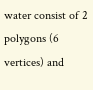water consist of 2 polygons (6 vertices) and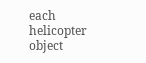each helicopter object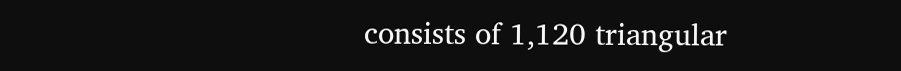consists of 1,120 triangular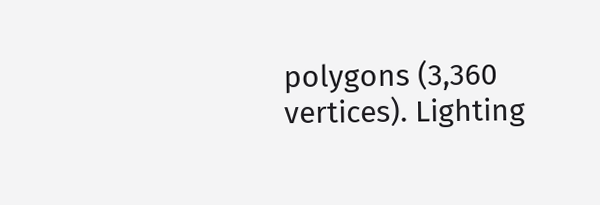polygons (3,360 vertices). Lighting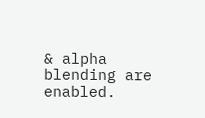& alpha blending are enabled.